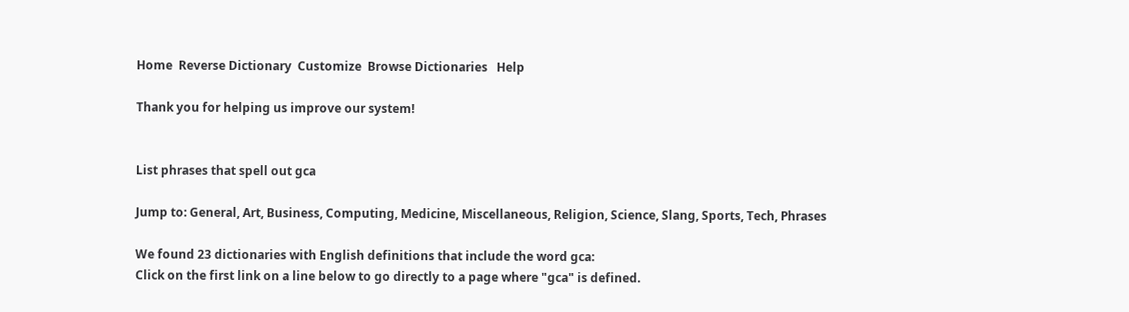Home  Reverse Dictionary  Customize  Browse Dictionaries   Help

Thank you for helping us improve our system!


List phrases that spell out gca

Jump to: General, Art, Business, Computing, Medicine, Miscellaneous, Religion, Science, Slang, Sports, Tech, Phrases

We found 23 dictionaries with English definitions that include the word gca:
Click on the first link on a line below to go directly to a page where "gca" is defined.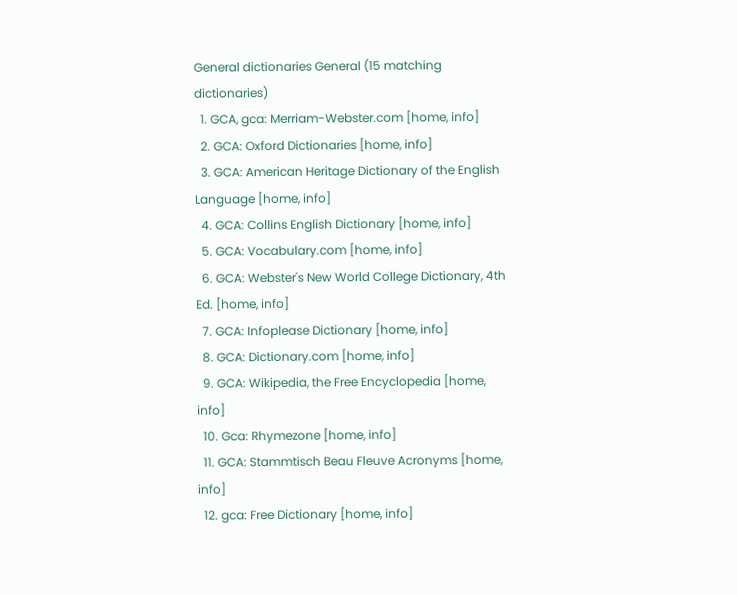General dictionaries General (15 matching dictionaries)
  1. GCA, gca: Merriam-Webster.com [home, info]
  2. GCA: Oxford Dictionaries [home, info]
  3. GCA: American Heritage Dictionary of the English Language [home, info]
  4. GCA: Collins English Dictionary [home, info]
  5. GCA: Vocabulary.com [home, info]
  6. GCA: Webster's New World College Dictionary, 4th Ed. [home, info]
  7. GCA: Infoplease Dictionary [home, info]
  8. GCA: Dictionary.com [home, info]
  9. GCA: Wikipedia, the Free Encyclopedia [home, info]
  10. Gca: Rhymezone [home, info]
  11. GCA: Stammtisch Beau Fleuve Acronyms [home, info]
  12. gca: Free Dictionary [home, info]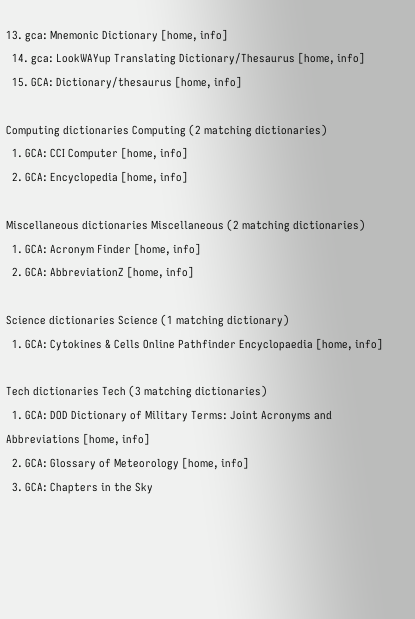13. gca: Mnemonic Dictionary [home, info]
  14. gca: LookWAYup Translating Dictionary/Thesaurus [home, info]
  15. GCA: Dictionary/thesaurus [home, info]

Computing dictionaries Computing (2 matching dictionaries)
  1. GCA: CCI Computer [home, info]
  2. GCA: Encyclopedia [home, info]

Miscellaneous dictionaries Miscellaneous (2 matching dictionaries)
  1. GCA: Acronym Finder [home, info]
  2. GCA: AbbreviationZ [home, info]

Science dictionaries Science (1 matching dictionary)
  1. GCA: Cytokines & Cells Online Pathfinder Encyclopaedia [home, info]

Tech dictionaries Tech (3 matching dictionaries)
  1. GCA: DOD Dictionary of Military Terms: Joint Acronyms and Abbreviations [home, info]
  2. GCA: Glossary of Meteorology [home, info]
  3. GCA: Chapters in the Sky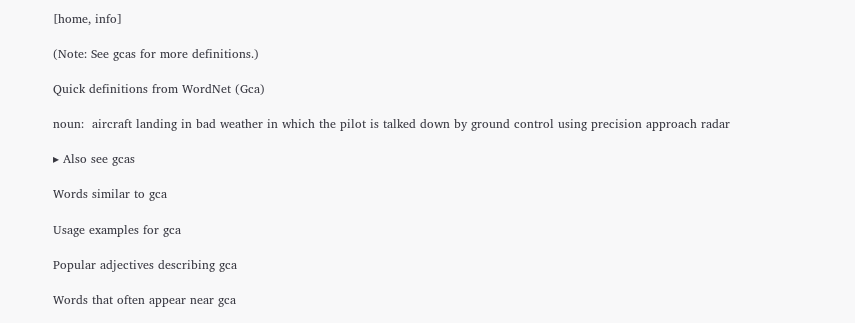[home, info]

(Note: See gcas for more definitions.)

Quick definitions from WordNet (Gca)

noun:  aircraft landing in bad weather in which the pilot is talked down by ground control using precision approach radar

▸ Also see gcas

Words similar to gca

Usage examples for gca

Popular adjectives describing gca

Words that often appear near gca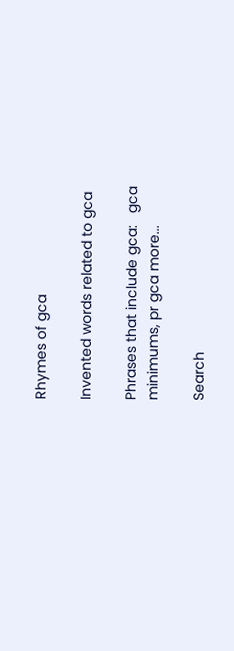Rhymes of gca

Invented words related to gca

Phrases that include gca:   gca minimums, pr gca more...

Search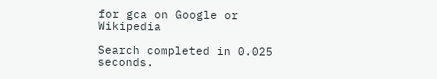for gca on Google or Wikipedia

Search completed in 0.025 seconds.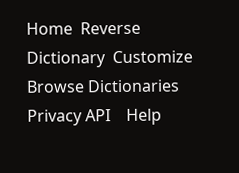Home  Reverse Dictionary  Customize  Browse Dictionaries  Privacy API    Help